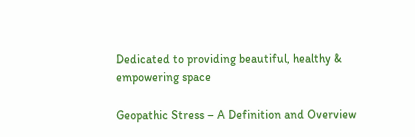Dedicated to providing beautiful, healthy & empowering space

Geopathic Stress – A Definition and Overview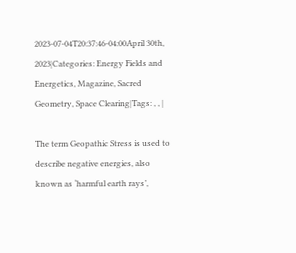2023-07-04T20:37:46-04:00April 30th, 2023|Categories: Energy Fields and Energetics, Magazine, Sacred Geometry, Space Clearing|Tags: , , |

The term Geopathic Stress is used to describe negative energies, also known as ‘harmful earth rays’,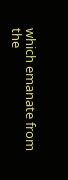which emanate from the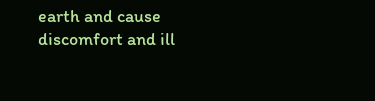earth and cause discomfort and ill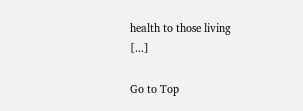health to those living [...]

Go to Top